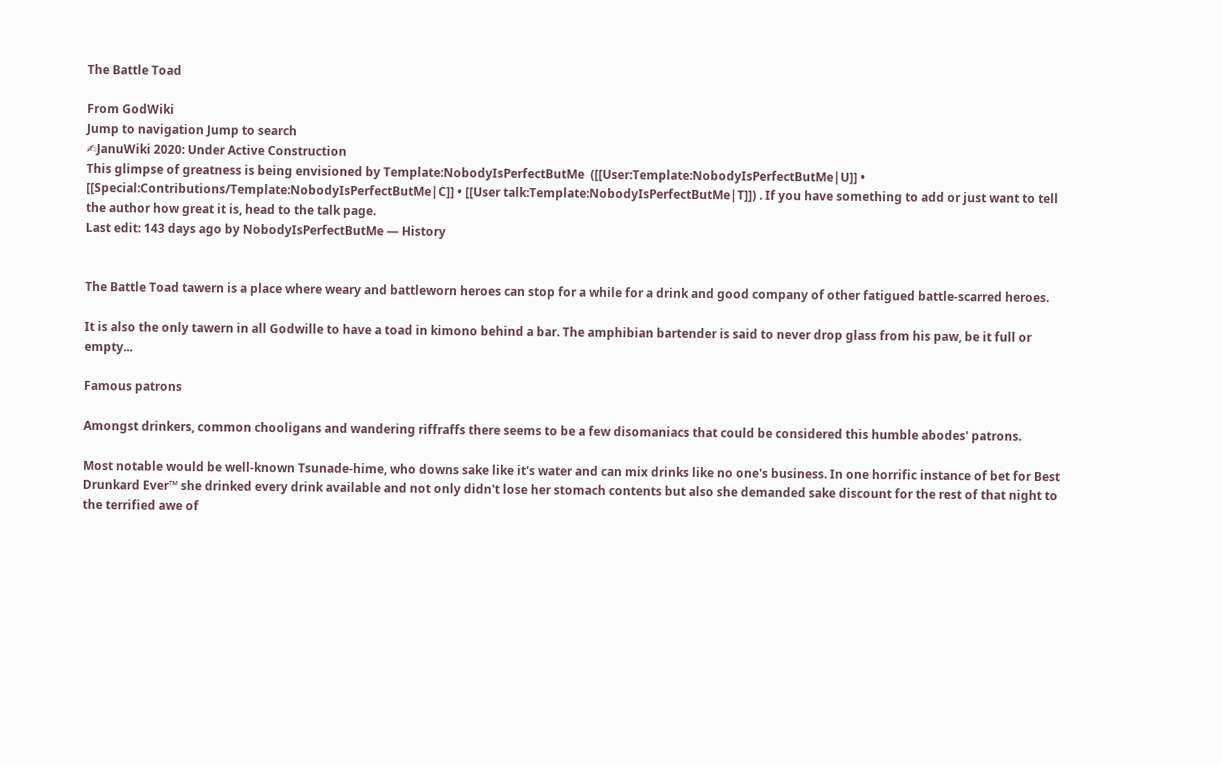The Battle Toad

From GodWiki
Jump to navigation Jump to search
✍JanuWiki 2020: Under Active Construction
This glimpse of greatness is being envisioned by Template:NobodyIsPerfectButMe  ([[User:Template:NobodyIsPerfectButMe|U]] • [[Special:Contributions/Template:NobodyIsPerfectButMe|C]] • [[User talk:Template:NobodyIsPerfectButMe|T]]) . If you have something to add or just want to tell the author how great it is, head to the talk page.
Last edit: 143 days ago by NobodyIsPerfectButMe — History


The Battle Toad tawern is a place where weary and battleworn heroes can stop for a while for a drink and good company of other fatigued battle-scarred heroes.

It is also the only tawern in all Godwille to have a toad in kimono behind a bar. The amphibian bartender is said to never drop glass from his paw, be it full or empty...

Famous patrons

Amongst drinkers, common chooligans and wandering riffraffs there seems to be a few disomaniacs that could be considered this humble abodes' patrons.

Most notable would be well-known Tsunade-hime, who downs sake like it's water and can mix drinks like no one's business. In one horrific instance of bet for Best Drunkard Ever™ she drinked every drink available and not only didn't lose her stomach contents but also she demanded sake discount for the rest of that night to the terrified awe of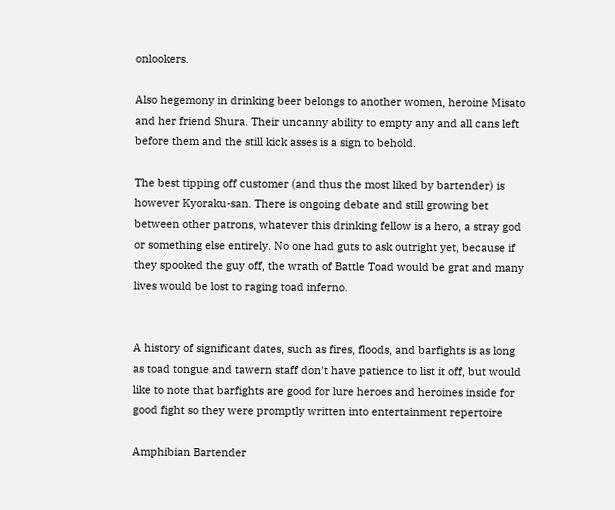onlookers.

Also hegemony in drinking beer belongs to another women, heroine Misato and her friend Shura. Their uncanny ability to empty any and all cans left before them and the still kick asses is a sign to behold.

The best tipping off customer (and thus the most liked by bartender) is however Kyoraku-san. There is ongoing debate and still growing bet between other patrons, whatever this drinking fellow is a hero, a stray god or something else entirely. No one had guts to ask outright yet, because if they spooked the guy off, the wrath of Battle Toad would be grat and many lives would be lost to raging toad inferno.


A history of significant dates, such as fires, floods, and barfights is as long as toad tongue and tawern staff don't have patience to list it off, but would like to note that barfights are good for lure heroes and heroines inside for good fight so they were promptly written into entertainment repertoire

Amphibian Bartender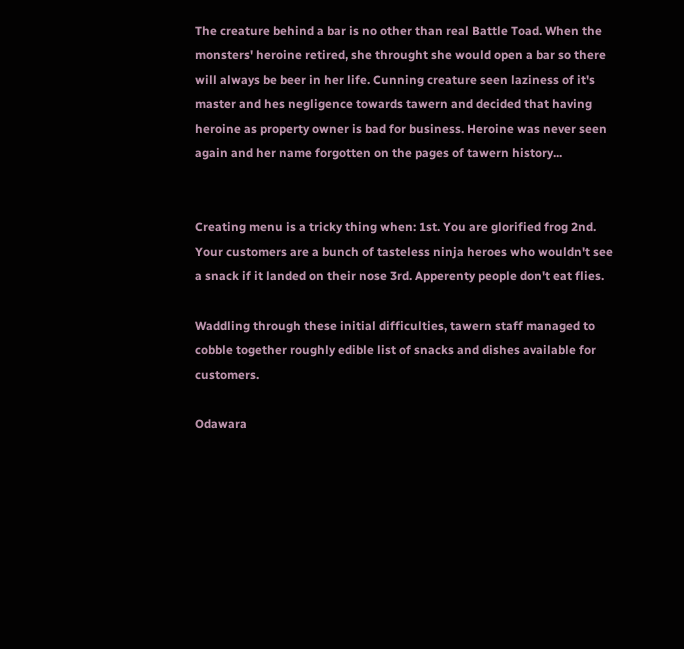The creature behind a bar is no other than real Battle Toad. When the monsters' heroine retired, she throught she would open a bar so there will always be beer in her life. Cunning creature seen laziness of it's master and hes negligence towards tawern and decided that having heroine as property owner is bad for business. Heroine was never seen again and her name forgotten on the pages of tawern history...


Creating menu is a tricky thing when: 1st. You are glorified frog 2nd. Your customers are a bunch of tasteless ninja heroes who wouldn't see a snack if it landed on their nose 3rd. Apperenty people don't eat flies.

Waddling through these initial difficulties, tawern staff managed to cobble together roughly edible list of snacks and dishes available for customers.

Odawara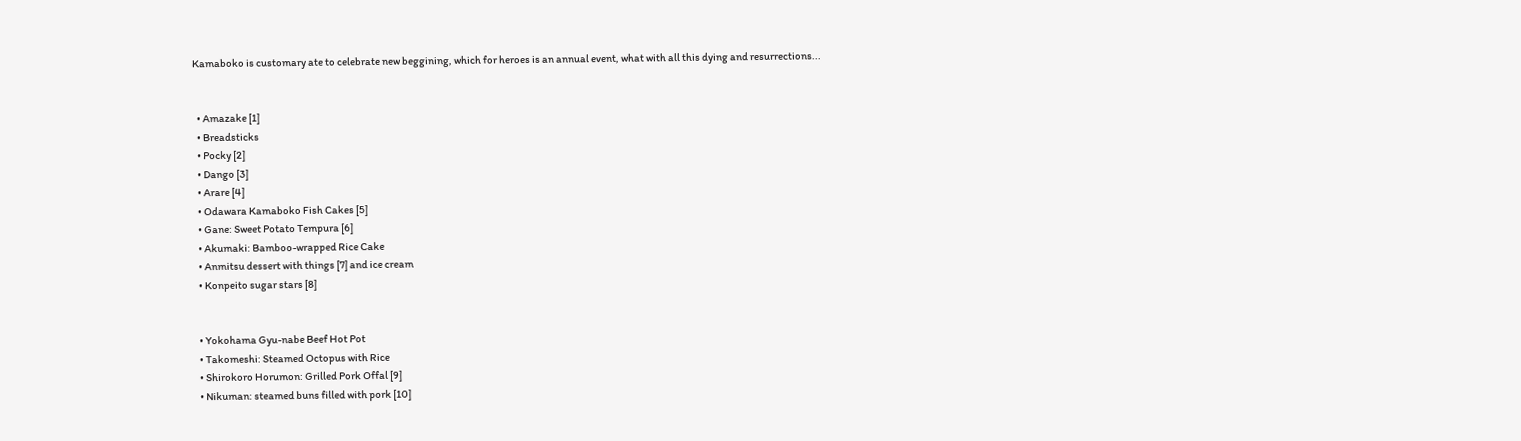Kamaboko is customary ate to celebrate new beggining, which for heroes is an annual event, what with all this dying and resurrections...


  • Amazake [1]
  • Breadsticks
  • Pocky [2]
  • Dango [3]
  • Arare [4]
  • Odawara Kamaboko Fish Cakes [5]
  • Gane: Sweet Potato Tempura [6]
  • Akumaki: Bamboo-wrapped Rice Cake
  • Anmitsu dessert with things [7] and ice cream
  • Konpeito sugar stars [8]


  • Yokohama Gyu-nabe Beef Hot Pot
  • Takomeshi: Steamed Octopus with Rice
  • Shirokoro Horumon: Grilled Pork Offal [9]
  • Nikuman: steamed buns filled with pork [10]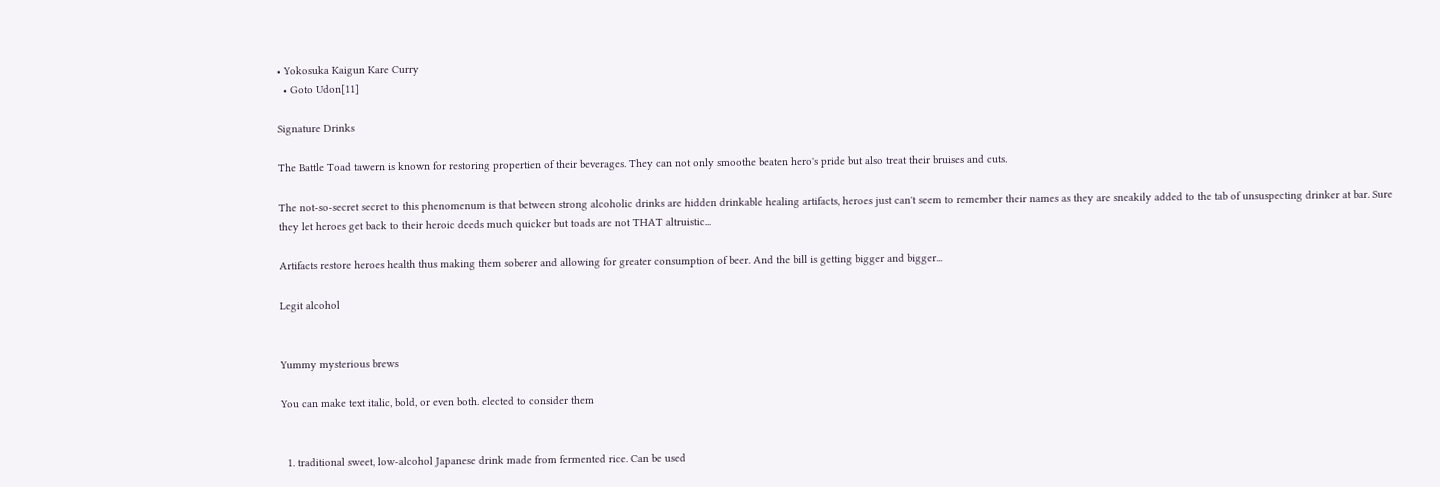• Yokosuka Kaigun Kare Curry
  • Goto Udon[11]

Signature Drinks

The Battle Toad tawern is known for restoring propertien of their beverages. They can not only smoothe beaten hero's pride but also treat their bruises and cuts.

The not-so-secret secret to this phenomenum is that between strong alcoholic drinks are hidden drinkable healing artifacts, heroes just can't seem to remember their names as they are sneakily added to the tab of unsuspecting drinker at bar. Sure they let heroes get back to their heroic deeds much quicker but toads are not THAT altruistic...

Artifacts restore heroes health thus making them soberer and allowing for greater consumption of beer. And the bill is getting bigger and bigger...

Legit alcohol


Yummy mysterious brews

You can make text italic, bold, or even both. elected to consider them


  1. traditional sweet, low-alcohol Japanese drink made from fermented rice. Can be used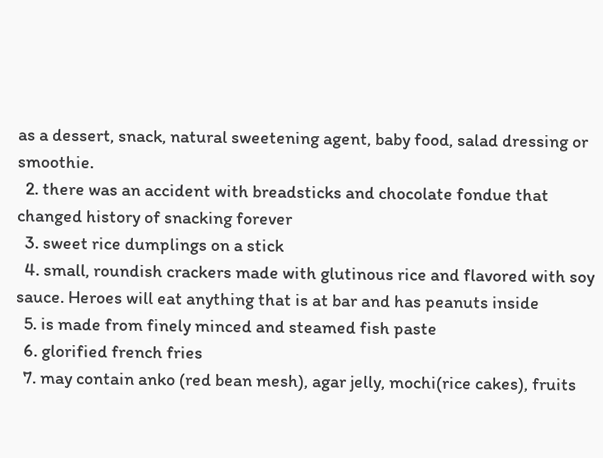as a dessert, snack, natural sweetening agent, baby food, salad dressing or smoothie.
  2. there was an accident with breadsticks and chocolate fondue that changed history of snacking forever
  3. sweet rice dumplings on a stick
  4. small, roundish crackers made with glutinous rice and flavored with soy sauce. Heroes will eat anything that is at bar and has peanuts inside
  5. is made from finely minced and steamed fish paste
  6. glorified french fries
  7. may contain anko (red bean mesh), agar jelly, mochi(rice cakes), fruits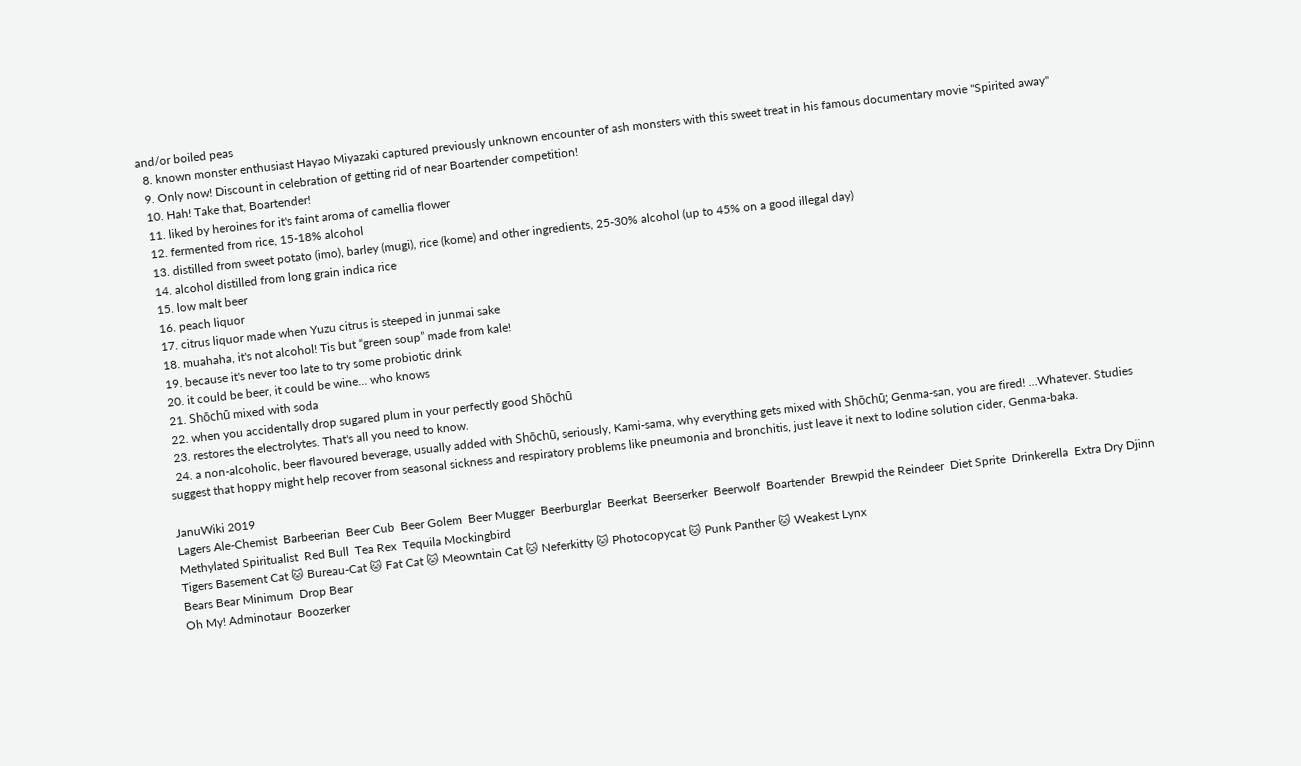and/or boiled peas
  8. known monster enthusiast Hayao Miyazaki captured previously unknown encounter of ash monsters with this sweet treat in his famous documentary movie "Spirited away"
  9. Only now! Discount in celebration of getting rid of near Boartender competition!
  10. Hah! Take that, Boartender!
  11. liked by heroines for it's faint aroma of camellia flower
  12. fermented from rice, 15-18% alcohol
  13. distilled from sweet potato (imo), barley (mugi), rice (kome) and other ingredients, 25-30% alcohol (up to 45% on a good illegal day)
  14. alcohol distilled from long grain indica rice
  15. low malt beer
  16. peach liquor
  17. citrus liquor made when Yuzu citrus is steeped in junmai sake
  18. muahaha, it's not alcohol! Tis but “green soup” made from kale!
  19. because it's never too late to try some probiotic drink
  20. it could be beer, it could be wine... who knows
  21. Shōchū mixed with soda
  22. when you accidentally drop sugared plum in your perfectly good Shōchū
  23. restores the electrolytes. That's all you need to know.
  24. a non-alcoholic, beer flavoured beverage, usually added with Shōchū, seriously, Kami-sama, why everything gets mixed with Shōchū; Genma-san, you are fired! ...Whatever. Studies suggest that hoppy might help recover from seasonal sickness and respiratory problems like pneumonia and bronchitis, just leave it next to Iodine solution cider, Genma-baka.

JanuWiki 2019
Lagers Ale-Chemist  Barbeerian  Beer Cub  Beer Golem  Beer Mugger  Beerburglar  Beerkat  Beerserker  Beerwolf  Boartender  Brewpid the Reindeer  Diet Sprite  Drinkerella  Extra Dry Djinn  Methylated Spiritualist  Red Bull  Tea Rex  Tequila Mockingbird
Tigers Basement Cat 🐱 Bureau-Cat 🐱 Fat Cat 🐱 Meowntain Cat 🐱 Neferkitty 🐱 Photocopycat 🐱 Punk Panther 🐱 Weakest Lynx
Bears Bear Minimum  Drop Bear
Oh My! Adminotaur  Boozerker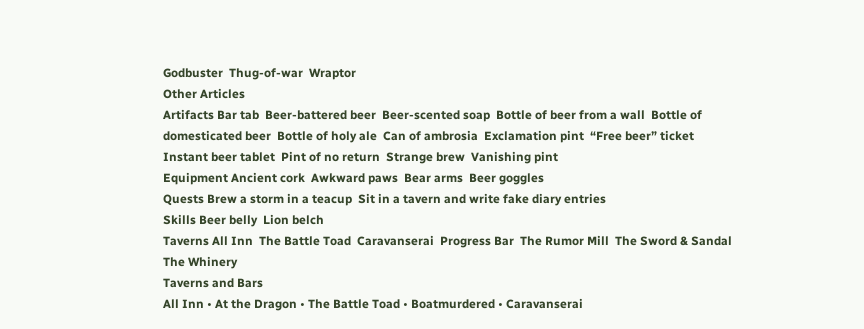Godbuster  Thug-of-war  Wraptor
Other Articles
Artifacts Bar tab  Beer-battered beer  Beer-scented soap  Bottle of beer from a wall  Bottle of domesticated beer  Bottle of holy ale  Can of ambrosia  Exclamation pint  “Free beer” ticket  Instant beer tablet  Pint of no return  Strange brew  Vanishing pint
Equipment Ancient cork  Awkward paws  Bear arms  Beer goggles
Quests Brew a storm in a teacup  Sit in a tavern and write fake diary entries
Skills Beer belly  Lion belch
Taverns All Inn  The Battle Toad  Caravanserai  Progress Bar  The Rumor Mill  The Sword & Sandal  The Whinery
Taverns and Bars
All Inn • At the Dragon • The Battle Toad • Boatmurdered • Caravanserai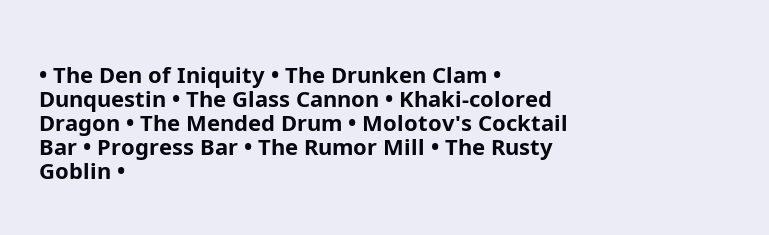• The Den of Iniquity • The Drunken Clam • Dunquestin • The Glass Cannon • Khaki-colored Dragon • The Mended Drum • Molotov's Cocktail Bar • Progress Bar • The Rumor Mill • The Rusty Goblin •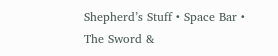Shepherd’s Stuff • Space Bar • The Sword &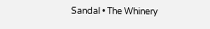Sandal • The Whinery